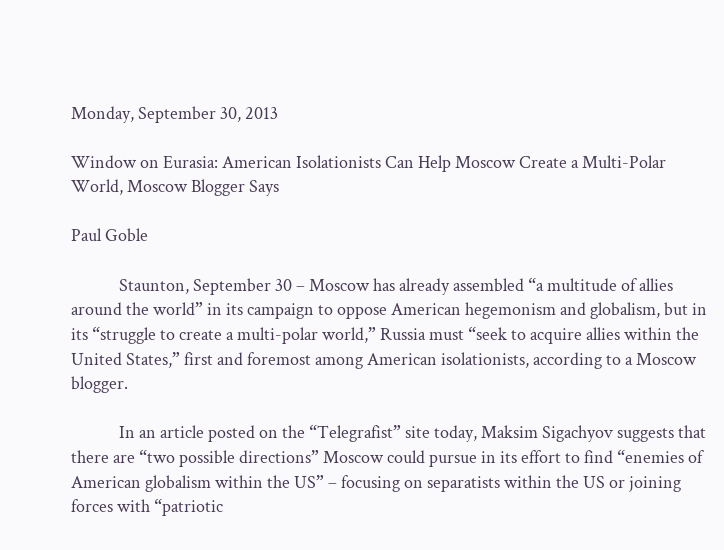Monday, September 30, 2013

Window on Eurasia: American Isolationists Can Help Moscow Create a Multi-Polar World, Moscow Blogger Says

Paul Goble

            Staunton, September 30 – Moscow has already assembled “a multitude of allies around the world” in its campaign to oppose American hegemonism and globalism, but in its “struggle to create a multi-polar world,” Russia must “seek to acquire allies within the United States,” first and foremost among American isolationists, according to a Moscow blogger.

            In an article posted on the “Telegrafist” site today, Maksim Sigachyov suggests that there are “two possible directions” Moscow could pursue in its effort to find “enemies of American globalism within the US” – focusing on separatists within the US or joining forces with “patriotic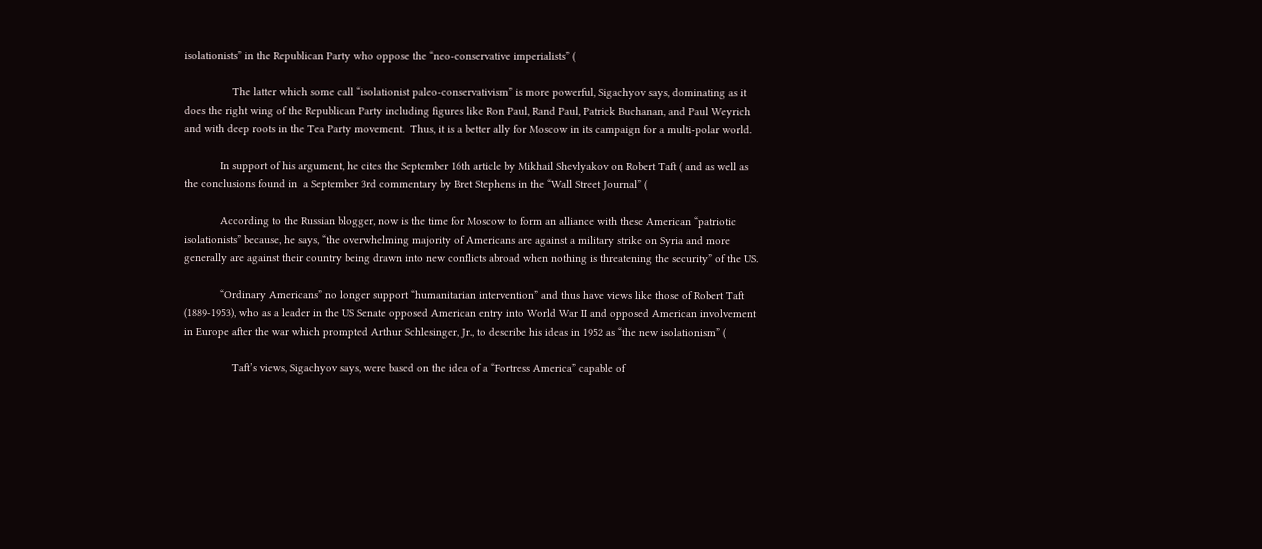isolationists” in the Republican Party who oppose the “neo-conservative imperialists” (

                The latter which some call “isolationist paleo-conservativism” is more powerful, Sigachyov says, dominating as it does the right wing of the Republican Party including figures like Ron Paul, Rand Paul, Patrick Buchanan, and Paul Weyrich and with deep roots in the Tea Party movement.  Thus, it is a better ally for Moscow in its campaign for a multi-polar world.

            In support of his argument, he cites the September 16th article by Mikhail Shevlyakov on Robert Taft ( and as well as the conclusions found in  a September 3rd commentary by Bret Stephens in the “Wall Street Journal” (

            According to the Russian blogger, now is the time for Moscow to form an alliance with these American “patriotic isolationists” because, he says, “the overwhelming majority of Americans are against a military strike on Syria and more generally are against their country being drawn into new conflicts abroad when nothing is threatening the security” of the US.

            “Ordinary Americans” no longer support “humanitarian intervention” and thus have views like those of Robert Taft (1889-1953), who as a leader in the US Senate opposed American entry into World War II and opposed American involvement in Europe after the war which prompted Arthur Schlesinger, Jr., to describe his ideas in 1952 as “the new isolationism” (

                Taft’s views, Sigachyov says, were based on the idea of a “Fortress America” capable of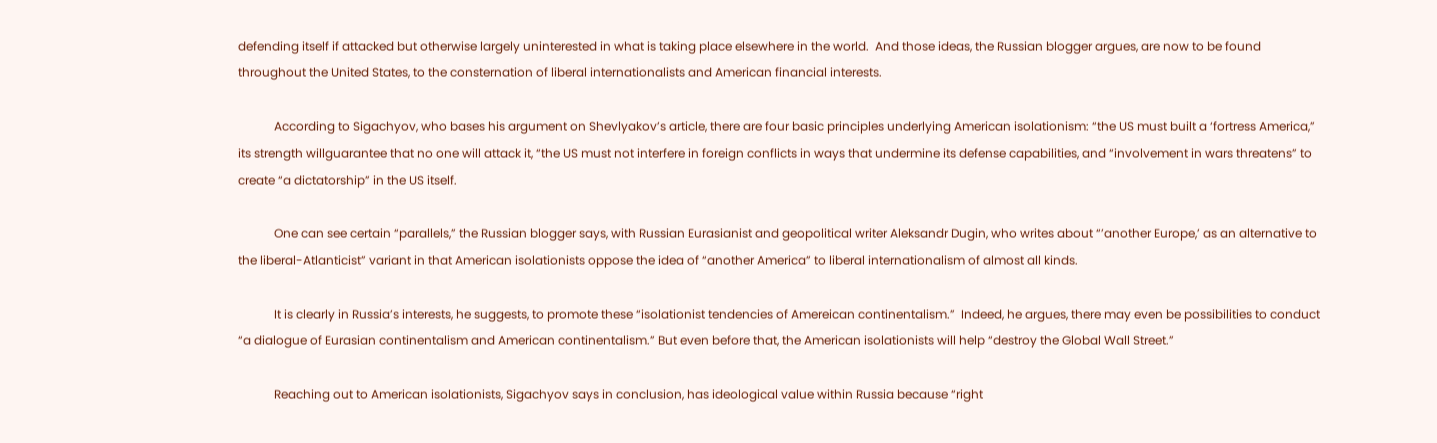defending itself if attacked but otherwise largely uninterested in what is taking place elsewhere in the world.  And those ideas, the Russian blogger argues, are now to be found throughout the United States, to the consternation of liberal internationalists and American financial interests.

            According to Sigachyov, who bases his argument on Shevlyakov’s article, there are four basic principles underlying American isolationism: “the US must built a ‘fortress America,” its strength willguarantee that no one will attack it, “the US must not interfere in foreign conflicts in ways that undermine its defense capabilities, and “involvement in wars threatens” to create “a dictatorship” in the US itself.

            One can see certain “parallels,” the Russian blogger says, with Russian Eurasianist and geopolitical writer Aleksandr Dugin, who writes about “’another Europe,’ as an alternative to the liberal-Atlanticist” variant in that American isolationists oppose the idea of “another America” to liberal internationalism of almost all kinds.

            It is clearly in Russia’s interests, he suggests, to promote these “isolationist tendencies of Amereican continentalism.”  Indeed, he argues, there may even be possibilities to conduct “a dialogue of Eurasian continentalism and American continentalism.” But even before that, the American isolationists will help “destroy the Global Wall Street.”

            Reaching out to American isolationists, Sigachyov says in conclusion, has ideological value within Russia because “right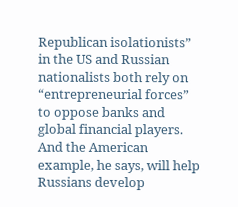Republican isolationists” in the US and Russian nationalists both rely on “entrepreneurial forces” to oppose banks and global financial players.  And the American example, he says, will help Russians develop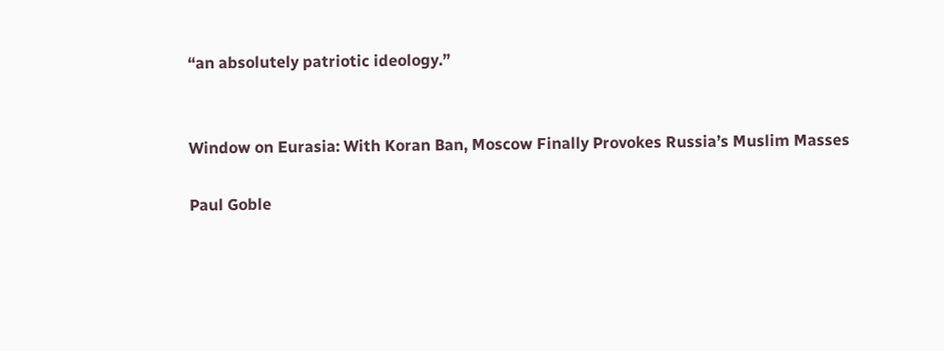“an absolutely patriotic ideology.”


Window on Eurasia: With Koran Ban, Moscow Finally Provokes Russia’s Muslim Masses

Paul Goble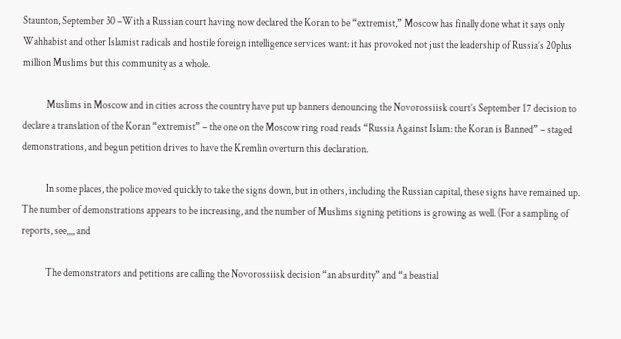Staunton, September 30 –With a Russian court having now declared the Koran to be “extremist,” Moscow has finally done what it says only Wahhabist and other Islamist radicals and hostile foreign intelligence services want: it has provoked not just the leadership of Russia’s 20plus million Muslims but this community as a whole.

            Muslims in Moscow and in cities across the country have put up banners denouncing the Novorossiisk court’s September 17 decision to declare a translation of the Koran “extremist” – the one on the Moscow ring road reads “Russia Against Islam: the Koran is Banned” – staged demonstrations, and begun petition drives to have the Kremlin overturn this declaration.

            In some places, the police moved quickly to take the signs down, but in others, including the Russian capital, these signs have remained up.  The number of demonstrations appears to be increasing, and the number of Muslims signing petitions is growing as well. (For a sampling of reports, see,,,, and

            The demonstrators and petitions are calling the Novorossiisk decision “an absurdity” and “a beastial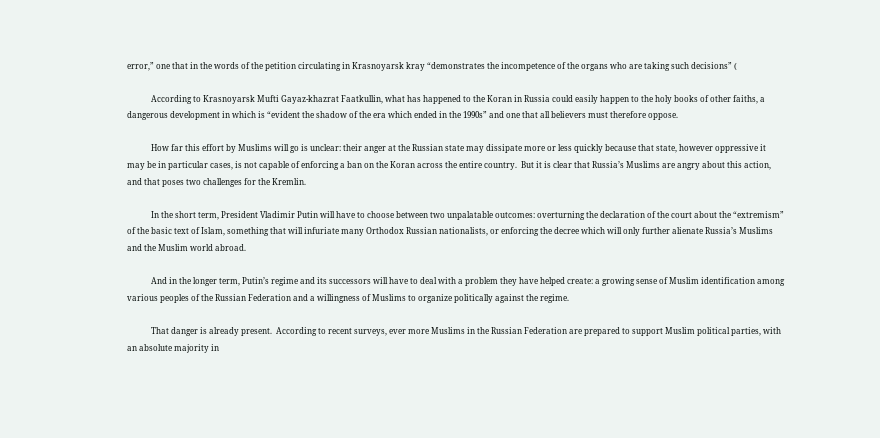error,” one that in the words of the petition circulating in Krasnoyarsk kray “demonstrates the incompetence of the organs who are taking such decisions” (

            According to Krasnoyarsk Mufti Gayaz-khazrat Faatkullin, what has happened to the Koran in Russia could easily happen to the holy books of other faiths, a dangerous development in which is “evident the shadow of the era which ended in the 1990s” and one that all believers must therefore oppose.

            How far this effort by Muslims will go is unclear: their anger at the Russian state may dissipate more or less quickly because that state, however oppressive it may be in particular cases, is not capable of enforcing a ban on the Koran across the entire country.  But it is clear that Russia’s Muslims are angry about this action, and that poses two challenges for the Kremlin.

            In the short term, President Vladimir Putin will have to choose between two unpalatable outcomes: overturning the declaration of the court about the “extremism” of the basic text of Islam, something that will infuriate many Orthodox Russian nationalists, or enforcing the decree which will only further alienate Russia’s Muslims and the Muslim world abroad.

            And in the longer term, Putin’s regime and its successors will have to deal with a problem they have helped create: a growing sense of Muslim identification among various peoples of the Russian Federation and a willingness of Muslims to organize politically against the regime.

            That danger is already present.  According to recent surveys, ever more Muslims in the Russian Federation are prepared to support Muslim political parties, with an absolute majority in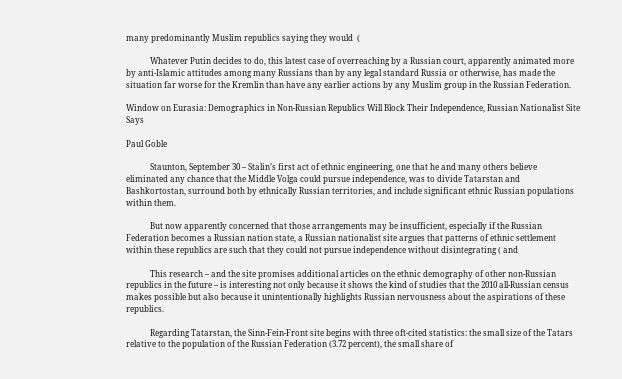many predominantly Muslim republics saying they would  (

            Whatever Putin decides to do, this latest case of overreaching by a Russian court, apparently animated more by anti-Islamic attitudes among many Russians than by any legal standard Russia or otherwise, has made the situation far worse for the Kremlin than have any earlier actions by any Muslim group in the Russian Federation.

Window on Eurasia: Demographics in Non-Russian Republics Will Block Their Independence, Russian Nationalist Site Says

Paul Goble

            Staunton, September 30 – Stalin’s first act of ethnic engineering, one that he and many others believe eliminated any chance that the Middle Volga could pursue independence, was to divide Tatarstan and Bashkortostan, surround both by ethnically Russian territories, and include significant ethnic Russian populations within them.

            But now apparently concerned that those arrangements may be insufficient, especially if the Russian Federation becomes a Russian nation state, a Russian nationalist site argues that patterns of ethnic settlement within these republics are such that they could not pursue independence without disintegrating ( and

            This research – and the site promises additional articles on the ethnic demography of other non-Russian republics in the future – is interesting not only because it shows the kind of studies that the 2010 all-Russian census makes possible but also because it unintentionally highlights Russian nervousness about the aspirations of these republics.

            Regarding Tatarstan, the Sinn-Fein-Front site begins with three oft-cited statistics: the small size of the Tatars relative to the population of the Russian Federation (3.72 percent), the small share of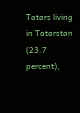Tatars living in Tatarstan (23.7 percent),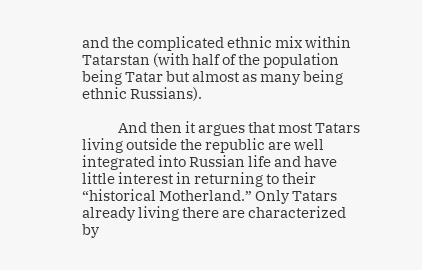and the complicated ethnic mix within Tatarstan (with half of the population being Tatar but almost as many being ethnic Russians).

            And then it argues that most Tatars living outside the republic are well integrated into Russian life and have little interest in returning to their “historical Motherland.” Only Tatars already living there are characterized by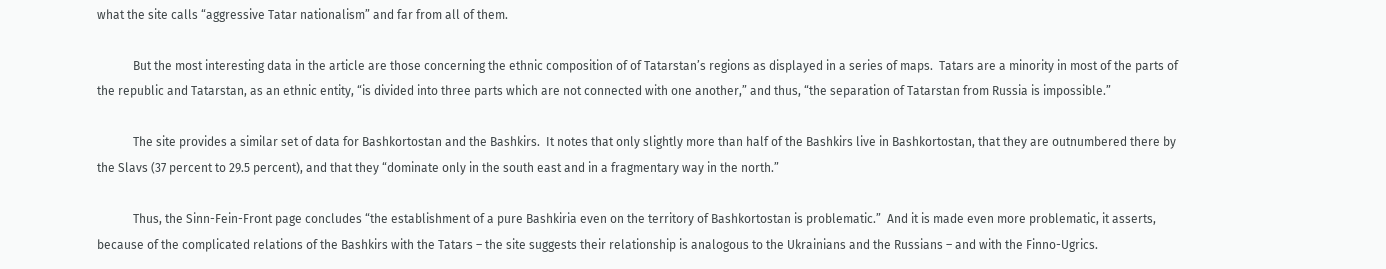what the site calls “aggressive Tatar nationalism” and far from all of them.

            But the most interesting data in the article are those concerning the ethnic composition of of Tatarstan’s regions as displayed in a series of maps.  Tatars are a minority in most of the parts of the republic and Tatarstan, as an ethnic entity, “is divided into three parts which are not connected with one another,” and thus, “the separation of Tatarstan from Russia is impossible.”

            The site provides a similar set of data for Bashkortostan and the Bashkirs.  It notes that only slightly more than half of the Bashkirs live in Bashkortostan, that they are outnumbered there by the Slavs (37 percent to 29.5 percent), and that they “dominate only in the south east and in a fragmentary way in the north.”

            Thus, the Sinn-Fein-Front page concludes “the establishment of a pure Bashkiria even on the territory of Bashkortostan is problematic.”  And it is made even more problematic, it asserts, because of the complicated relations of the Bashkirs with the Tatars – the site suggests their relationship is analogous to the Ukrainians and the Russians – and with the Finno-Ugrics.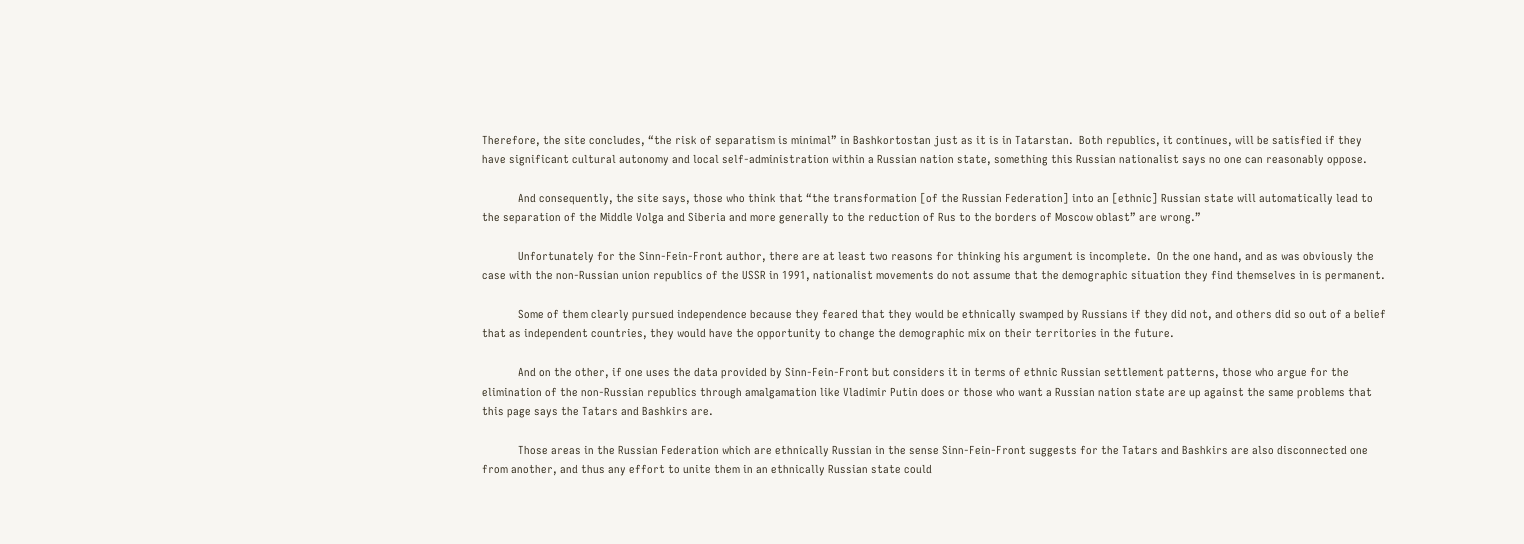Therefore, the site concludes, “the risk of separatism is minimal” in Bashkortostan just as it is in Tatarstan.  Both republics, it continues, will be satisfied if they have significant cultural autonomy and local self-administration within a Russian nation state, something this Russian nationalist says no one can reasonably oppose.

            And consequently, the site says, those who think that “the transformation [of the Russian Federation] into an [ethnic] Russian state will automatically lead to the separation of the Middle Volga and Siberia and more generally to the reduction of Rus to the borders of Moscow oblast” are wrong.”

            Unfortunately for the Sinn-Fein-Front author, there are at least two reasons for thinking his argument is incomplete.  On the one hand, and as was obviously the case with the non-Russian union republics of the USSR in 1991, nationalist movements do not assume that the demographic situation they find themselves in is permanent.

            Some of them clearly pursued independence because they feared that they would be ethnically swamped by Russians if they did not, and others did so out of a belief that as independent countries, they would have the opportunity to change the demographic mix on their territories in the future.

            And on the other, if one uses the data provided by Sinn-Fein-Front but considers it in terms of ethnic Russian settlement patterns, those who argue for the elimination of the non-Russian republics through amalgamation like Vladimir Putin does or those who want a Russian nation state are up against the same problems that this page says the Tatars and Bashkirs are.

            Those areas in the Russian Federation which are ethnically Russian in the sense Sinn-Fein-Front suggests for the Tatars and Bashkirs are also disconnected one from another, and thus any effort to unite them in an ethnically Russian state could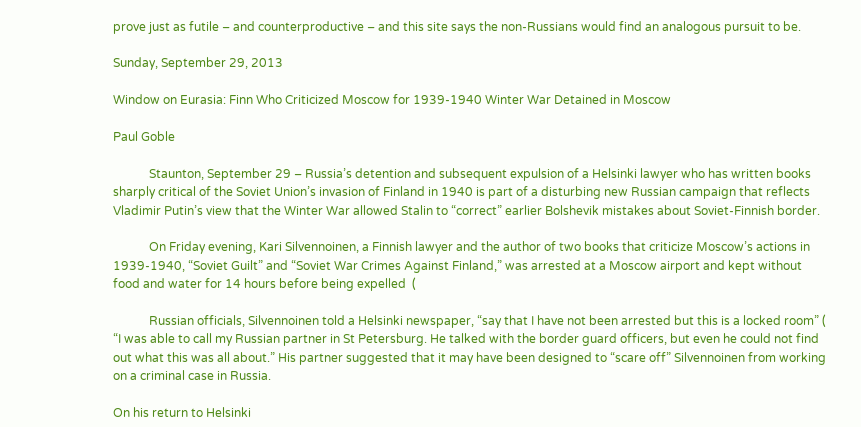prove just as futile – and counterproductive – and this site says the non-Russians would find an analogous pursuit to be.

Sunday, September 29, 2013

Window on Eurasia: Finn Who Criticized Moscow for 1939-1940 Winter War Detained in Moscow

Paul Goble

            Staunton, September 29 – Russia’s detention and subsequent expulsion of a Helsinki lawyer who has written books sharply critical of the Soviet Union’s invasion of Finland in 1940 is part of a disturbing new Russian campaign that reflects Vladimir Putin’s view that the Winter War allowed Stalin to “correct” earlier Bolshevik mistakes about Soviet-Finnish border.

            On Friday evening, Kari Silvennoinen, a Finnish lawyer and the author of two books that criticize Moscow’s actions in 1939-1940, “Soviet Guilt” and “Soviet War Crimes Against Finland,” was arrested at a Moscow airport and kept without food and water for 14 hours before being expelled  (

            Russian officials, Silvennoinen told a Helsinki newspaper, “say that I have not been arrested but this is a locked room” ( “I was able to call my Russian partner in St Petersburg. He talked with the border guard officers, but even he could not find out what this was all about.” His partner suggested that it may have been designed to “scare off” Silvennoinen from working on a criminal case in Russia.

On his return to Helsinki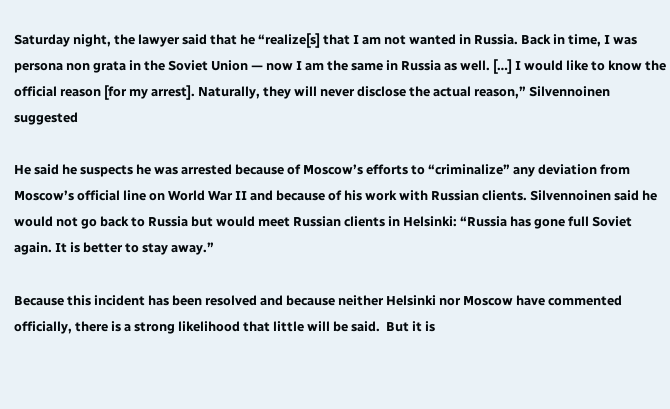Saturday night, the lawyer said that he “realize[s] that I am not wanted in Russia. Back in time, I was persona non grata in the Soviet Union — now I am the same in Russia as well. […] I would like to know the official reason [for my arrest]. Naturally, they will never disclose the actual reason,” Silvennoinen suggested

He said he suspects he was arrested because of Moscow’s efforts to “criminalize” any deviation from Moscow’s official line on World War II and because of his work with Russian clients. Silvennoinen said he would not go back to Russia but would meet Russian clients in Helsinki: “Russia has gone full Soviet again. It is better to stay away.”

Because this incident has been resolved and because neither Helsinki nor Moscow have commented officially, there is a strong likelihood that little will be said.  But it is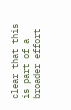clear that this is part of a broader effort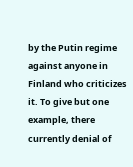by the Putin regime against anyone in Finland who criticizes it. To give but one example, there currently denial of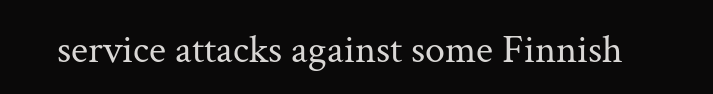service attacks against some Finnish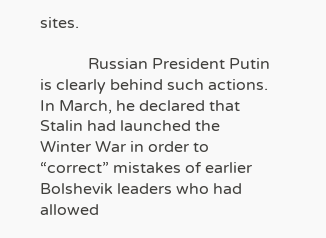sites.

            Russian President Putin is clearly behind such actions.  In March, he declared that Stalin had launched the Winter War in order to “correct” mistakes of earlier Bolshevik leaders who had allowed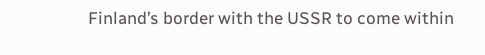Finland’s border with the USSR to come within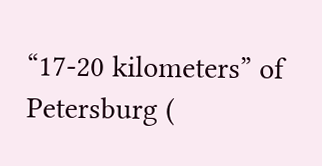“17-20 kilometers” of Petersburg (